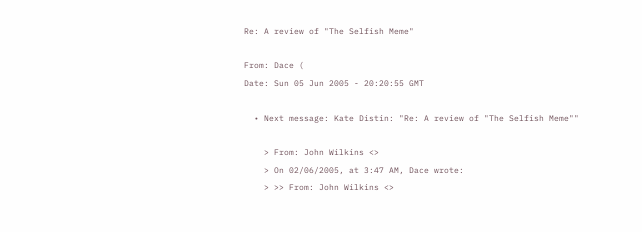Re: A review of "The Selfish Meme"

From: Dace (
Date: Sun 05 Jun 2005 - 20:20:55 GMT

  • Next message: Kate Distin: "Re: A review of "The Selfish Meme""

    > From: John Wilkins <>
    > On 02/06/2005, at 3:47 AM, Dace wrote:
    > >> From: John Wilkins <>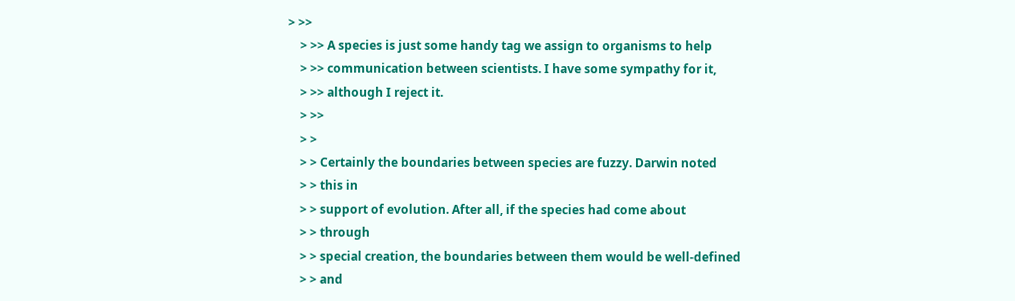> >>
    > >> A species is just some handy tag we assign to organisms to help
    > >> communication between scientists. I have some sympathy for it,
    > >> although I reject it.
    > >>
    > >
    > > Certainly the boundaries between species are fuzzy. Darwin noted
    > > this in
    > > support of evolution. After all, if the species had come about
    > > through
    > > special creation, the boundaries between them would be well-defined
    > > and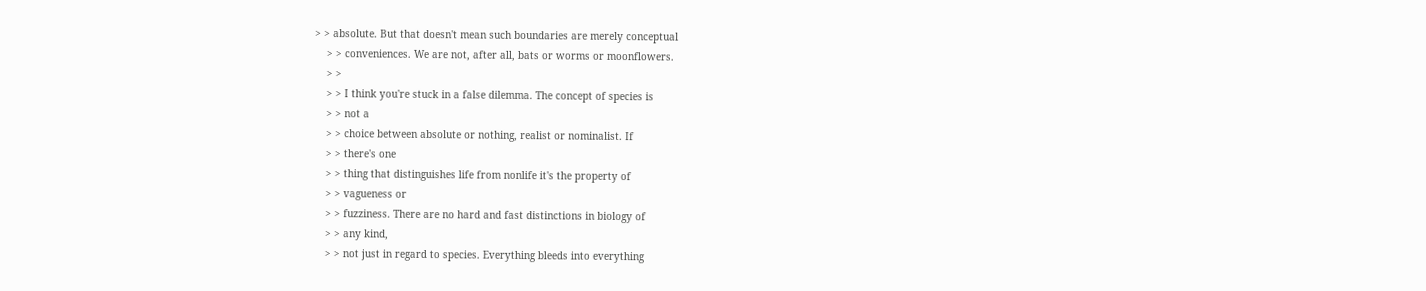> > absolute. But that doesn't mean such boundaries are merely conceptual
    > > conveniences. We are not, after all, bats or worms or moonflowers.
    > >
    > > I think you're stuck in a false dilemma. The concept of species is
    > > not a
    > > choice between absolute or nothing, realist or nominalist. If
    > > there's one
    > > thing that distinguishes life from nonlife it's the property of
    > > vagueness or
    > > fuzziness. There are no hard and fast distinctions in biology of
    > > any kind,
    > > not just in regard to species. Everything bleeds into everything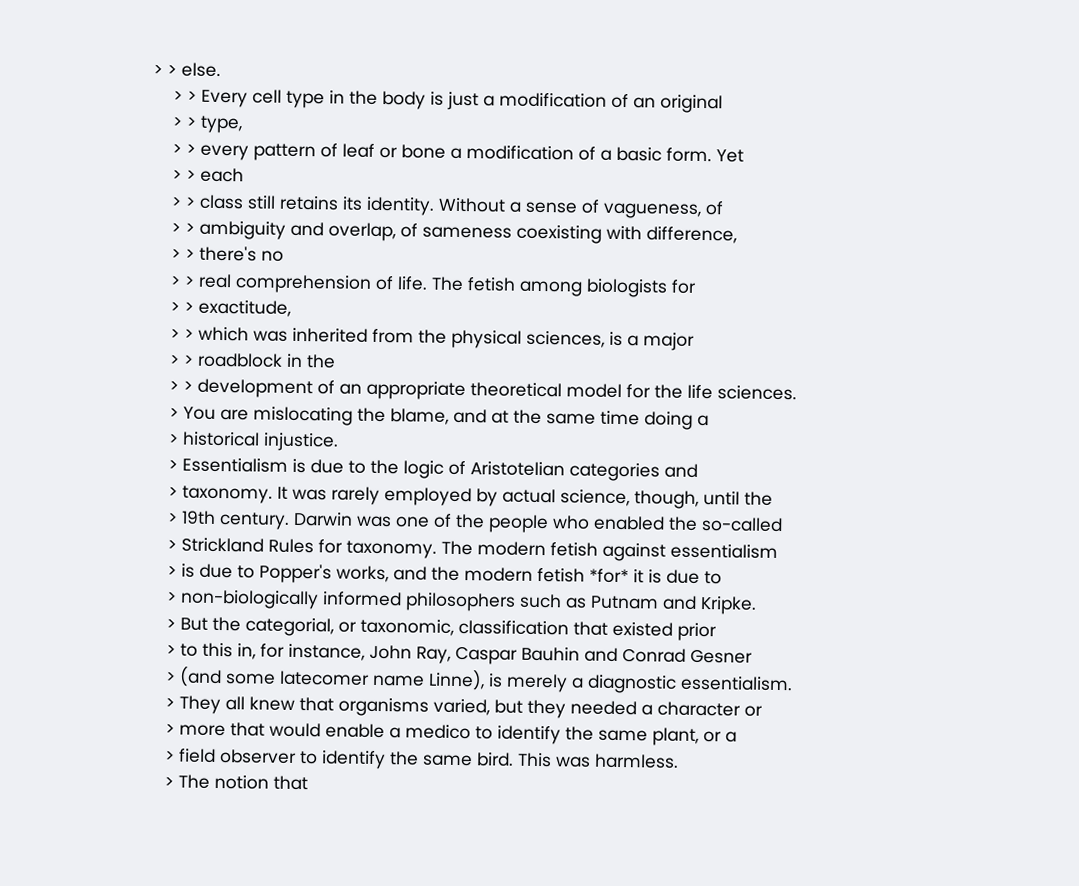> > else.
    > > Every cell type in the body is just a modification of an original
    > > type,
    > > every pattern of leaf or bone a modification of a basic form. Yet
    > > each
    > > class still retains its identity. Without a sense of vagueness, of
    > > ambiguity and overlap, of sameness coexisting with difference,
    > > there's no
    > > real comprehension of life. The fetish among biologists for
    > > exactitude,
    > > which was inherited from the physical sciences, is a major
    > > roadblock in the
    > > development of an appropriate theoretical model for the life sciences.
    > You are mislocating the blame, and at the same time doing a
    > historical injustice.
    > Essentialism is due to the logic of Aristotelian categories and
    > taxonomy. It was rarely employed by actual science, though, until the
    > 19th century. Darwin was one of the people who enabled the so-called
    > Strickland Rules for taxonomy. The modern fetish against essentialism
    > is due to Popper's works, and the modern fetish *for* it is due to
    > non-biologically informed philosophers such as Putnam and Kripke.
    > But the categorial, or taxonomic, classification that existed prior
    > to this in, for instance, John Ray, Caspar Bauhin and Conrad Gesner
    > (and some latecomer name Linne), is merely a diagnostic essentialism.
    > They all knew that organisms varied, but they needed a character or
    > more that would enable a medico to identify the same plant, or a
    > field observer to identify the same bird. This was harmless.
    > The notion that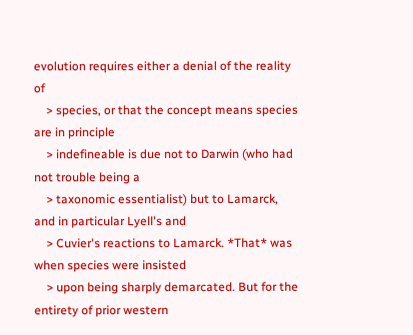evolution requires either a denial of the reality of
    > species, or that the concept means species are in principle
    > indefineable is due not to Darwin (who had not trouble being a
    > taxonomic essentialist) but to Lamarck, and in particular Lyell's and
    > Cuvier's reactions to Lamarck. *That* was when species were insisted
    > upon being sharply demarcated. But for the entirety of prior western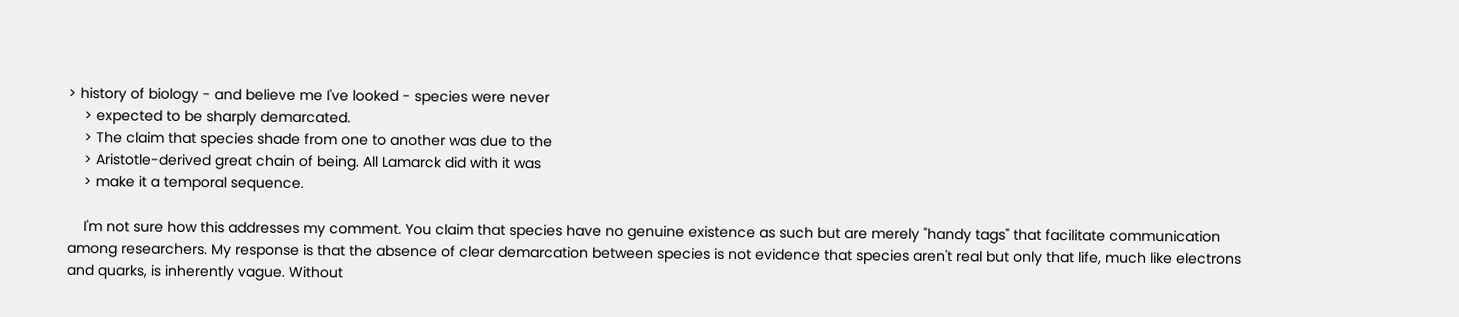> history of biology - and believe me I've looked - species were never
    > expected to be sharply demarcated.
    > The claim that species shade from one to another was due to the
    > Aristotle-derived great chain of being. All Lamarck did with it was
    > make it a temporal sequence.

    I'm not sure how this addresses my comment. You claim that species have no genuine existence as such but are merely "handy tags" that facilitate communication among researchers. My response is that the absence of clear demarcation between species is not evidence that species aren't real but only that life, much like electrons and quarks, is inherently vague. Without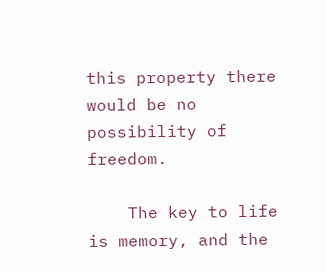this property there would be no possibility of freedom.

    The key to life is memory, and the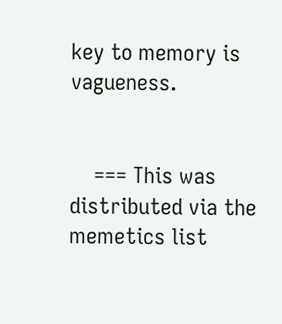key to memory is vagueness.


    === This was distributed via the memetics list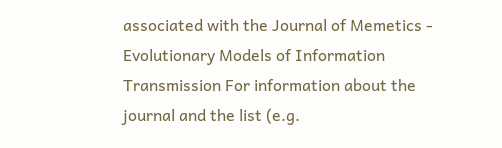associated with the Journal of Memetics - Evolutionary Models of Information Transmission For information about the journal and the list (e.g.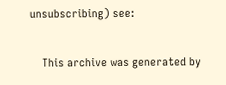unsubscribing) see:

    This archive was generated by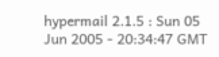hypermail 2.1.5 : Sun 05 Jun 2005 - 20:34:47 GMT